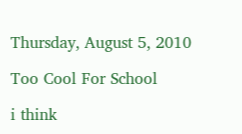Thursday, August 5, 2010

Too Cool For School

i think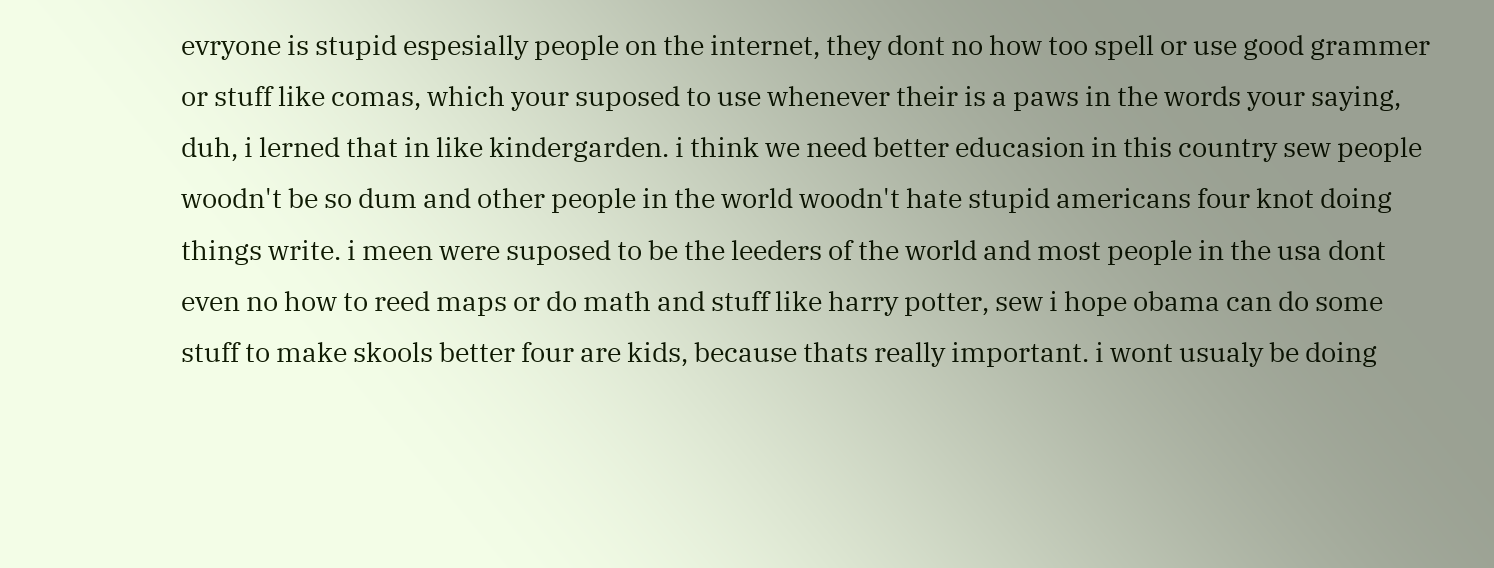evryone is stupid espesially people on the internet, they dont no how too spell or use good grammer or stuff like comas, which your suposed to use whenever their is a paws in the words your saying, duh, i lerned that in like kindergarden. i think we need better educasion in this country sew people woodn't be so dum and other people in the world woodn't hate stupid americans four knot doing things write. i meen were suposed to be the leeders of the world and most people in the usa dont even no how to reed maps or do math and stuff like harry potter, sew i hope obama can do some stuff to make skools better four are kids, because thats really important. i wont usualy be doing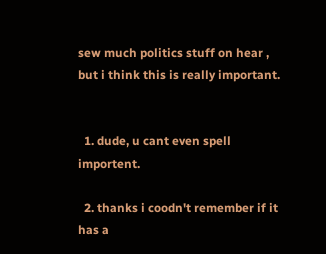sew much politics stuff on hear , but i think this is really important.


  1. dude, u cant even spell importent.

  2. thanks i coodn't remember if it has a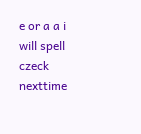e or a a i will spell czeck nexttime